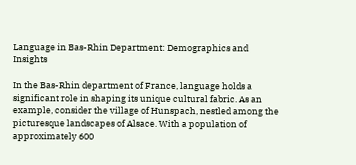Language in Bas-Rhin Department: Demographics and Insights

In the Bas-Rhin department of France, language holds a significant role in shaping its unique cultural fabric. As an example, consider the village of Hunspach, nestled among the picturesque landscapes of Alsace. With a population of approximately 600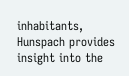inhabitants, Hunspach provides insight into the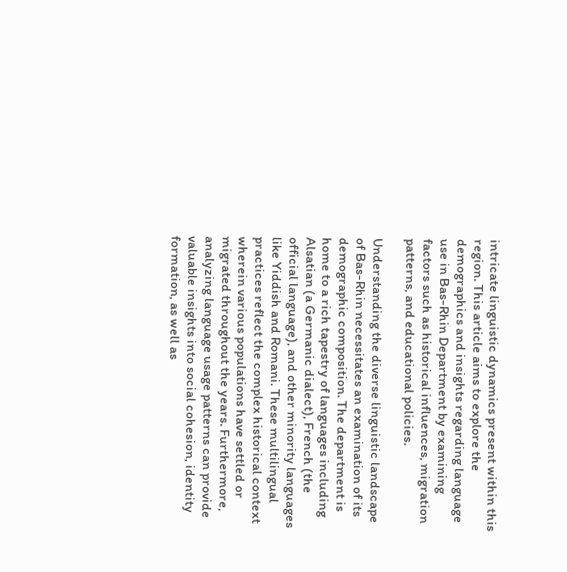intricate linguistic dynamics present within this region. This article aims to explore the demographics and insights regarding language use in Bas-Rhin Department by examining factors such as historical influences, migration patterns, and educational policies.

Understanding the diverse linguistic landscape of Bas-Rhin necessitates an examination of its demographic composition. The department is home to a rich tapestry of languages including Alsatian (a Germanic dialect), French (the official language), and other minority languages like Yiddish and Romani. These multilingual practices reflect the complex historical context wherein various populations have settled or migrated throughout the years. Furthermore, analyzing language usage patterns can provide valuable insights into social cohesion, identity formation, as well as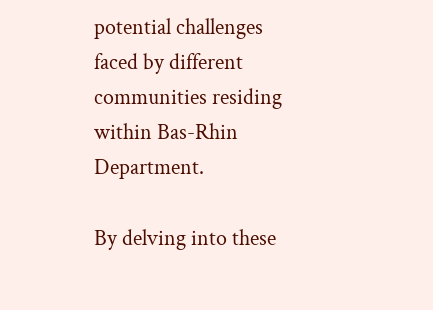potential challenges faced by different communities residing within Bas-Rhin Department.

By delving into these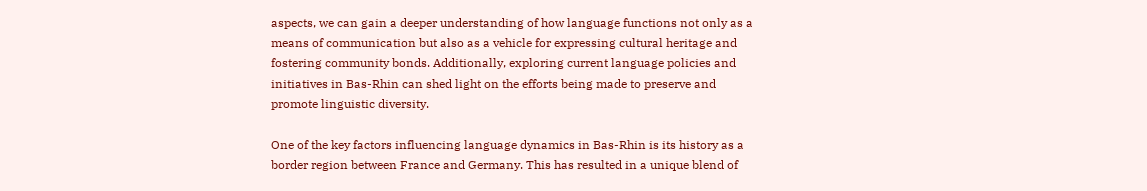aspects, we can gain a deeper understanding of how language functions not only as a means of communication but also as a vehicle for expressing cultural heritage and fostering community bonds. Additionally, exploring current language policies and initiatives in Bas-Rhin can shed light on the efforts being made to preserve and promote linguistic diversity.

One of the key factors influencing language dynamics in Bas-Rhin is its history as a border region between France and Germany. This has resulted in a unique blend of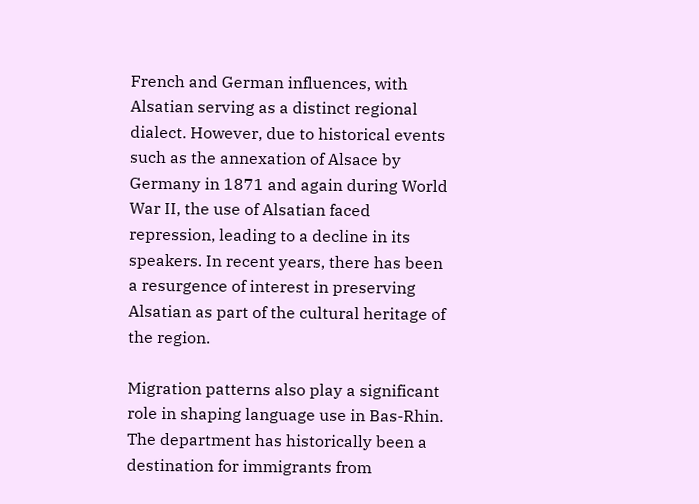French and German influences, with Alsatian serving as a distinct regional dialect. However, due to historical events such as the annexation of Alsace by Germany in 1871 and again during World War II, the use of Alsatian faced repression, leading to a decline in its speakers. In recent years, there has been a resurgence of interest in preserving Alsatian as part of the cultural heritage of the region.

Migration patterns also play a significant role in shaping language use in Bas-Rhin. The department has historically been a destination for immigrants from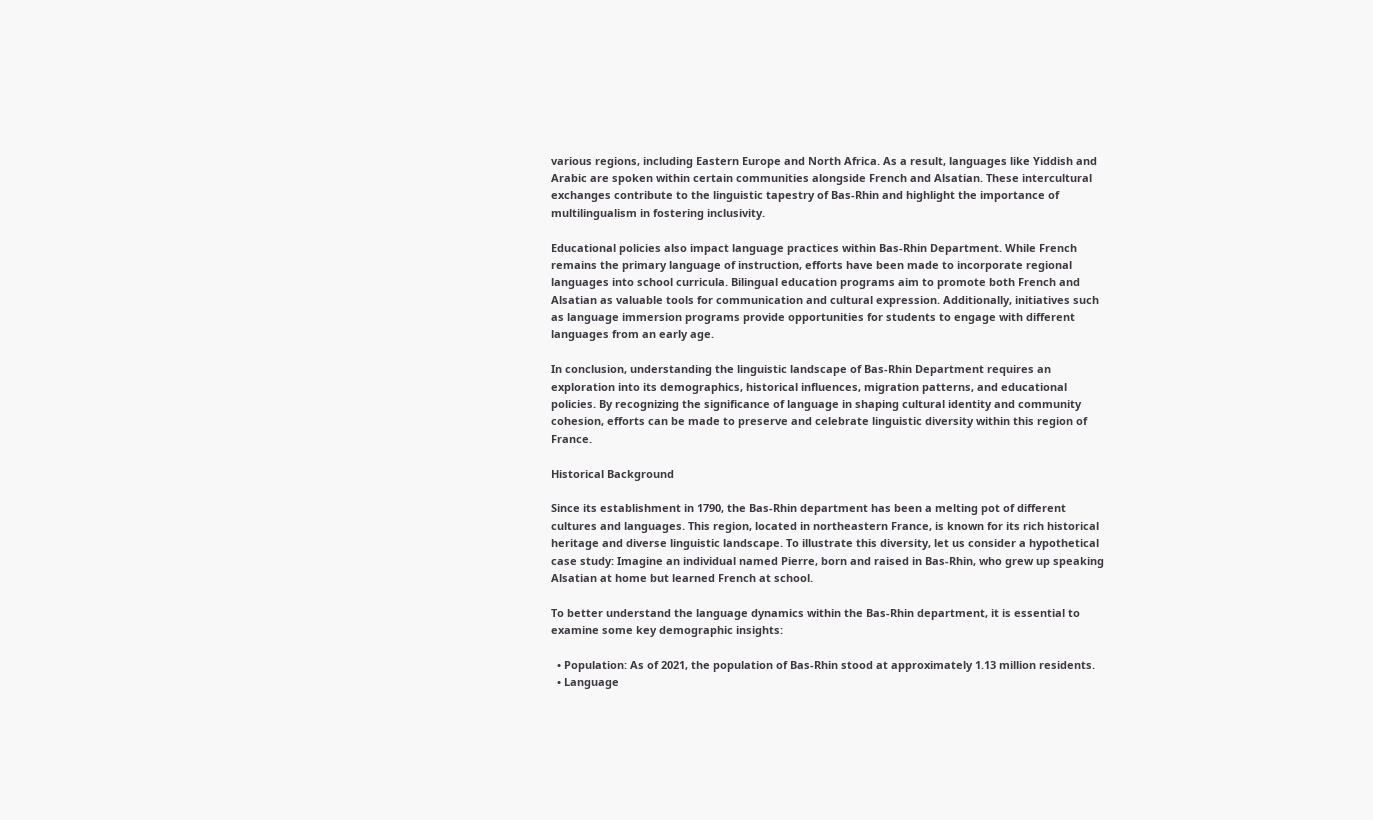various regions, including Eastern Europe and North Africa. As a result, languages like Yiddish and Arabic are spoken within certain communities alongside French and Alsatian. These intercultural exchanges contribute to the linguistic tapestry of Bas-Rhin and highlight the importance of multilingualism in fostering inclusivity.

Educational policies also impact language practices within Bas-Rhin Department. While French remains the primary language of instruction, efforts have been made to incorporate regional languages into school curricula. Bilingual education programs aim to promote both French and Alsatian as valuable tools for communication and cultural expression. Additionally, initiatives such as language immersion programs provide opportunities for students to engage with different languages from an early age.

In conclusion, understanding the linguistic landscape of Bas-Rhin Department requires an exploration into its demographics, historical influences, migration patterns, and educational policies. By recognizing the significance of language in shaping cultural identity and community cohesion, efforts can be made to preserve and celebrate linguistic diversity within this region of France.

Historical Background

Since its establishment in 1790, the Bas-Rhin department has been a melting pot of different cultures and languages. This region, located in northeastern France, is known for its rich historical heritage and diverse linguistic landscape. To illustrate this diversity, let us consider a hypothetical case study: Imagine an individual named Pierre, born and raised in Bas-Rhin, who grew up speaking Alsatian at home but learned French at school.

To better understand the language dynamics within the Bas-Rhin department, it is essential to examine some key demographic insights:

  • Population: As of 2021, the population of Bas-Rhin stood at approximately 1.13 million residents.
  • Language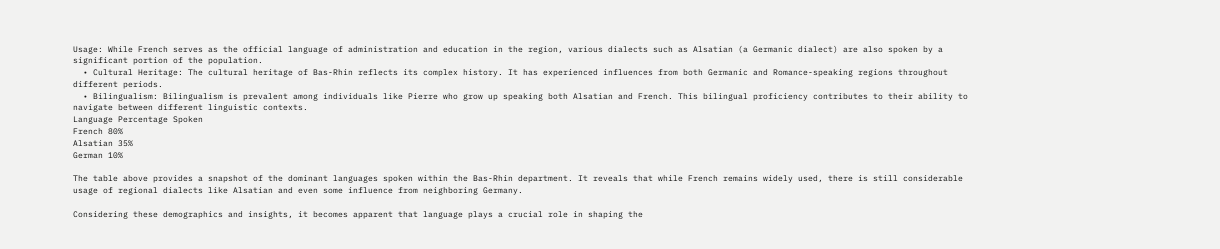Usage: While French serves as the official language of administration and education in the region, various dialects such as Alsatian (a Germanic dialect) are also spoken by a significant portion of the population.
  • Cultural Heritage: The cultural heritage of Bas-Rhin reflects its complex history. It has experienced influences from both Germanic and Romance-speaking regions throughout different periods.
  • Bilingualism: Bilingualism is prevalent among individuals like Pierre who grow up speaking both Alsatian and French. This bilingual proficiency contributes to their ability to navigate between different linguistic contexts.
Language Percentage Spoken
French 80%
Alsatian 35%
German 10%

The table above provides a snapshot of the dominant languages spoken within the Bas-Rhin department. It reveals that while French remains widely used, there is still considerable usage of regional dialects like Alsatian and even some influence from neighboring Germany.

Considering these demographics and insights, it becomes apparent that language plays a crucial role in shaping the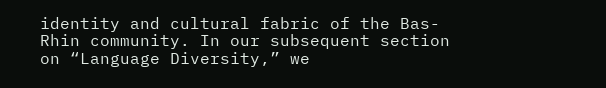identity and cultural fabric of the Bas-Rhin community. In our subsequent section on “Language Diversity,” we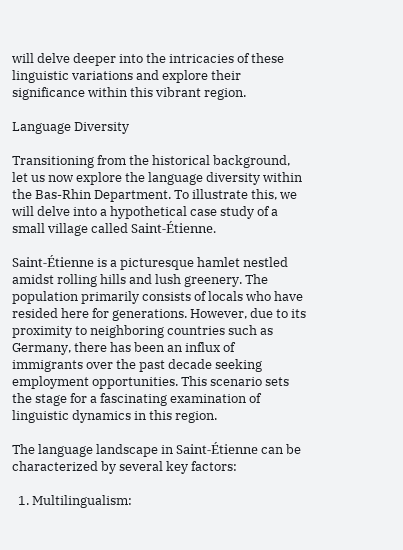will delve deeper into the intricacies of these linguistic variations and explore their significance within this vibrant region.

Language Diversity

Transitioning from the historical background, let us now explore the language diversity within the Bas-Rhin Department. To illustrate this, we will delve into a hypothetical case study of a small village called Saint-Étienne.

Saint-Étienne is a picturesque hamlet nestled amidst rolling hills and lush greenery. The population primarily consists of locals who have resided here for generations. However, due to its proximity to neighboring countries such as Germany, there has been an influx of immigrants over the past decade seeking employment opportunities. This scenario sets the stage for a fascinating examination of linguistic dynamics in this region.

The language landscape in Saint-Étienne can be characterized by several key factors:

  1. Multilingualism: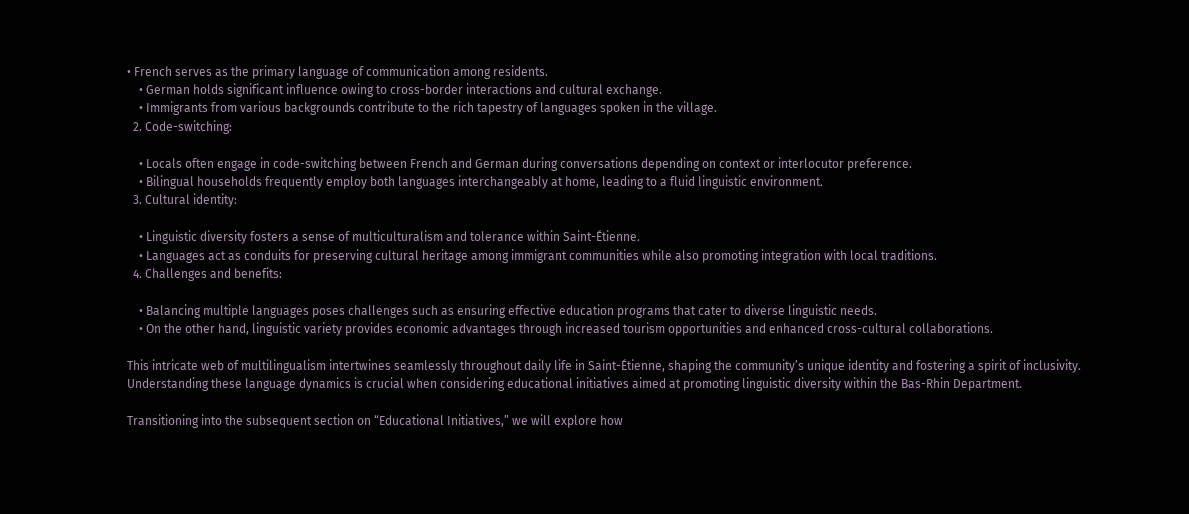• French serves as the primary language of communication among residents.
    • German holds significant influence owing to cross-border interactions and cultural exchange.
    • Immigrants from various backgrounds contribute to the rich tapestry of languages spoken in the village.
  2. Code-switching:

    • Locals often engage in code-switching between French and German during conversations depending on context or interlocutor preference.
    • Bilingual households frequently employ both languages interchangeably at home, leading to a fluid linguistic environment.
  3. Cultural identity:

    • Linguistic diversity fosters a sense of multiculturalism and tolerance within Saint-Étienne.
    • Languages act as conduits for preserving cultural heritage among immigrant communities while also promoting integration with local traditions.
  4. Challenges and benefits:

    • Balancing multiple languages poses challenges such as ensuring effective education programs that cater to diverse linguistic needs.
    • On the other hand, linguistic variety provides economic advantages through increased tourism opportunities and enhanced cross-cultural collaborations.

This intricate web of multilingualism intertwines seamlessly throughout daily life in Saint-Étienne, shaping the community’s unique identity and fostering a spirit of inclusivity. Understanding these language dynamics is crucial when considering educational initiatives aimed at promoting linguistic diversity within the Bas-Rhin Department.

Transitioning into the subsequent section on “Educational Initiatives,” we will explore how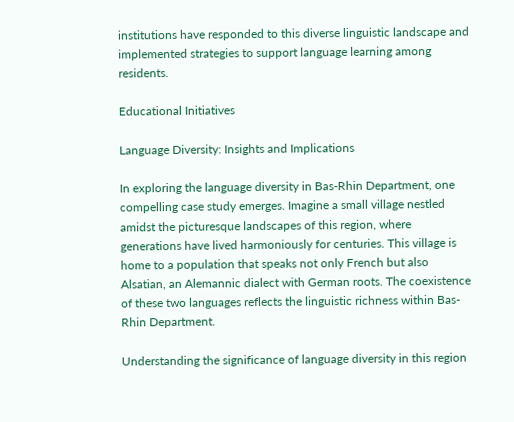institutions have responded to this diverse linguistic landscape and implemented strategies to support language learning among residents.

Educational Initiatives

Language Diversity: Insights and Implications

In exploring the language diversity in Bas-Rhin Department, one compelling case study emerges. Imagine a small village nestled amidst the picturesque landscapes of this region, where generations have lived harmoniously for centuries. This village is home to a population that speaks not only French but also Alsatian, an Alemannic dialect with German roots. The coexistence of these two languages reflects the linguistic richness within Bas-Rhin Department.

Understanding the significance of language diversity in this region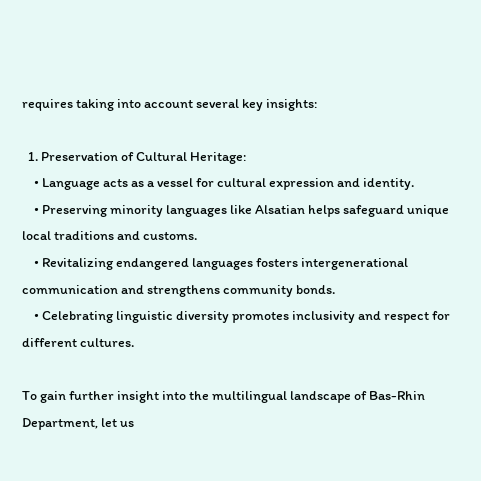requires taking into account several key insights:

  1. Preservation of Cultural Heritage:
    • Language acts as a vessel for cultural expression and identity.
    • Preserving minority languages like Alsatian helps safeguard unique local traditions and customs.
    • Revitalizing endangered languages fosters intergenerational communication and strengthens community bonds.
    • Celebrating linguistic diversity promotes inclusivity and respect for different cultures.

To gain further insight into the multilingual landscape of Bas-Rhin Department, let us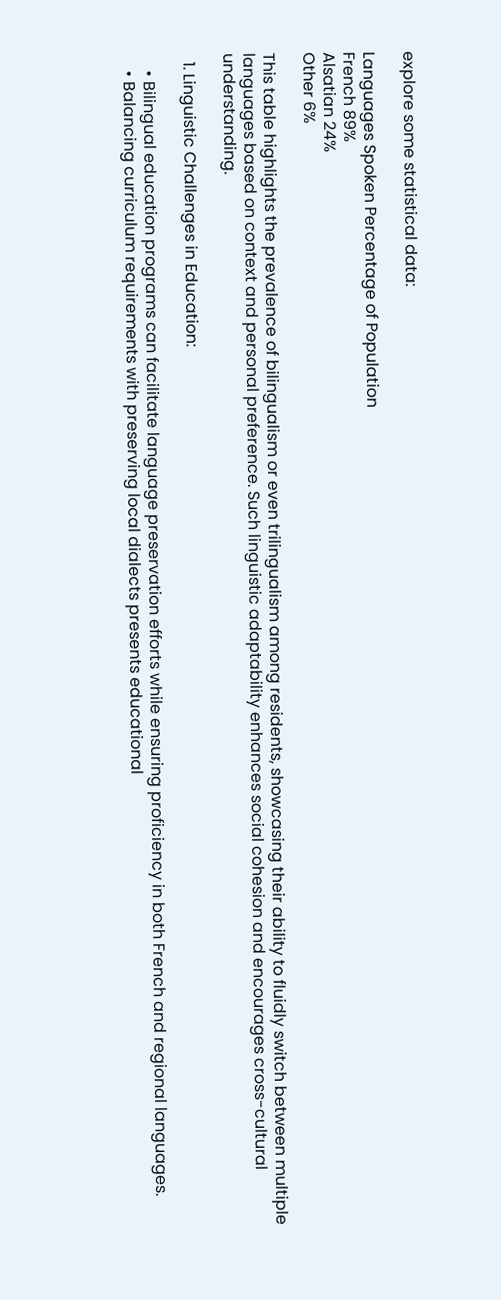explore some statistical data:

Languages Spoken Percentage of Population
French 89%
Alsatian 24%
Other 6%

This table highlights the prevalence of bilingualism or even trilingualism among residents, showcasing their ability to fluidly switch between multiple languages based on context and personal preference. Such linguistic adaptability enhances social cohesion and encourages cross-cultural understanding.

  1. Linguistic Challenges in Education:

    • Bilingual education programs can facilitate language preservation efforts while ensuring proficiency in both French and regional languages.
    • Balancing curriculum requirements with preserving local dialects presents educational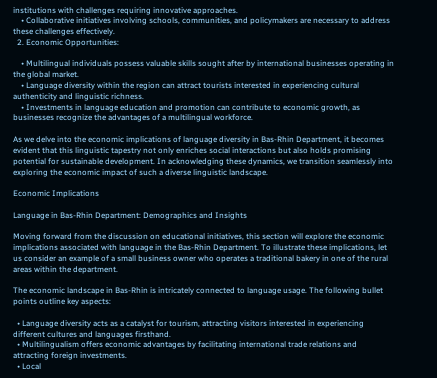institutions with challenges requiring innovative approaches.
    • Collaborative initiatives involving schools, communities, and policymakers are necessary to address these challenges effectively.
  2. Economic Opportunities:

    • Multilingual individuals possess valuable skills sought after by international businesses operating in the global market.
    • Language diversity within the region can attract tourists interested in experiencing cultural authenticity and linguistic richness.
    • Investments in language education and promotion can contribute to economic growth, as businesses recognize the advantages of a multilingual workforce.

As we delve into the economic implications of language diversity in Bas-Rhin Department, it becomes evident that this linguistic tapestry not only enriches social interactions but also holds promising potential for sustainable development. In acknowledging these dynamics, we transition seamlessly into exploring the economic impact of such a diverse linguistic landscape.

Economic Implications

Language in Bas-Rhin Department: Demographics and Insights

Moving forward from the discussion on educational initiatives, this section will explore the economic implications associated with language in the Bas-Rhin Department. To illustrate these implications, let us consider an example of a small business owner who operates a traditional bakery in one of the rural areas within the department.

The economic landscape in Bas-Rhin is intricately connected to language usage. The following bullet points outline key aspects:

  • Language diversity acts as a catalyst for tourism, attracting visitors interested in experiencing different cultures and languages firsthand.
  • Multilingualism offers economic advantages by facilitating international trade relations and attracting foreign investments.
  • Local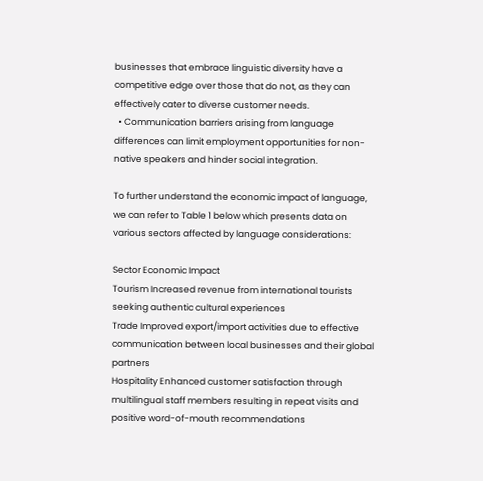businesses that embrace linguistic diversity have a competitive edge over those that do not, as they can effectively cater to diverse customer needs.
  • Communication barriers arising from language differences can limit employment opportunities for non-native speakers and hinder social integration.

To further understand the economic impact of language, we can refer to Table 1 below which presents data on various sectors affected by language considerations:

Sector Economic Impact
Tourism Increased revenue from international tourists seeking authentic cultural experiences
Trade Improved export/import activities due to effective communication between local businesses and their global partners
Hospitality Enhanced customer satisfaction through multilingual staff members resulting in repeat visits and positive word-of-mouth recommendations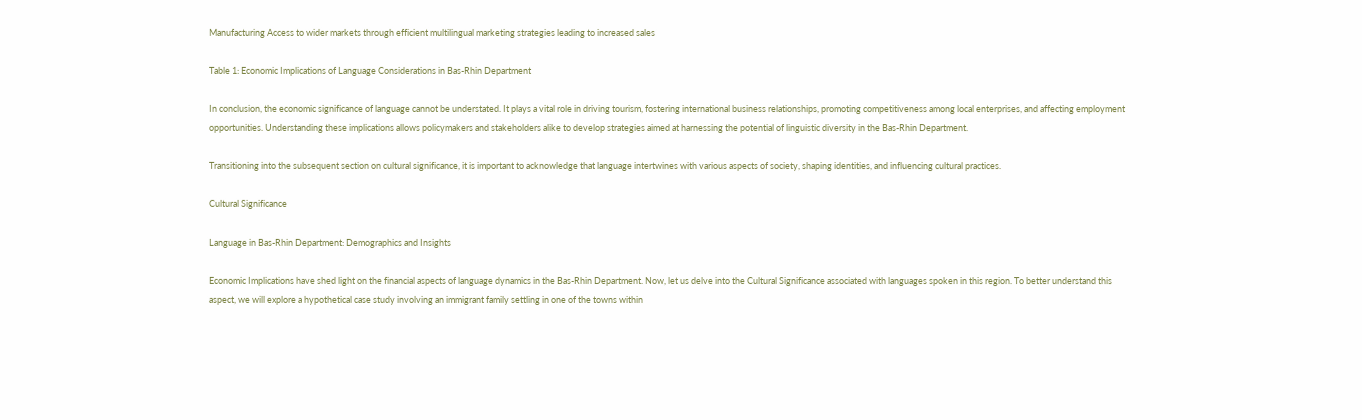Manufacturing Access to wider markets through efficient multilingual marketing strategies leading to increased sales

Table 1: Economic Implications of Language Considerations in Bas-Rhin Department

In conclusion, the economic significance of language cannot be understated. It plays a vital role in driving tourism, fostering international business relationships, promoting competitiveness among local enterprises, and affecting employment opportunities. Understanding these implications allows policymakers and stakeholders alike to develop strategies aimed at harnessing the potential of linguistic diversity in the Bas-Rhin Department.

Transitioning into the subsequent section on cultural significance, it is important to acknowledge that language intertwines with various aspects of society, shaping identities, and influencing cultural practices.

Cultural Significance

Language in Bas-Rhin Department: Demographics and Insights

Economic Implications have shed light on the financial aspects of language dynamics in the Bas-Rhin Department. Now, let us delve into the Cultural Significance associated with languages spoken in this region. To better understand this aspect, we will explore a hypothetical case study involving an immigrant family settling in one of the towns within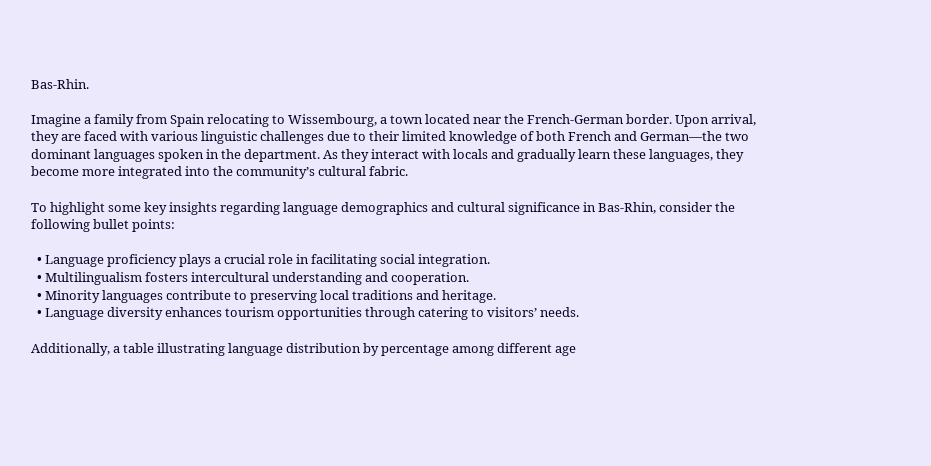Bas-Rhin.

Imagine a family from Spain relocating to Wissembourg, a town located near the French-German border. Upon arrival, they are faced with various linguistic challenges due to their limited knowledge of both French and German—the two dominant languages spoken in the department. As they interact with locals and gradually learn these languages, they become more integrated into the community’s cultural fabric.

To highlight some key insights regarding language demographics and cultural significance in Bas-Rhin, consider the following bullet points:

  • Language proficiency plays a crucial role in facilitating social integration.
  • Multilingualism fosters intercultural understanding and cooperation.
  • Minority languages contribute to preserving local traditions and heritage.
  • Language diversity enhances tourism opportunities through catering to visitors’ needs.

Additionally, a table illustrating language distribution by percentage among different age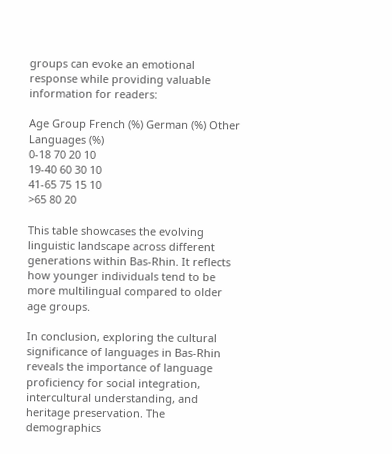groups can evoke an emotional response while providing valuable information for readers:

Age Group French (%) German (%) Other Languages (%)
0-18 70 20 10
19-40 60 30 10
41-65 75 15 10
>65 80 20

This table showcases the evolving linguistic landscape across different generations within Bas-Rhin. It reflects how younger individuals tend to be more multilingual compared to older age groups.

In conclusion, exploring the cultural significance of languages in Bas-Rhin reveals the importance of language proficiency for social integration, intercultural understanding, and heritage preservation. The demographics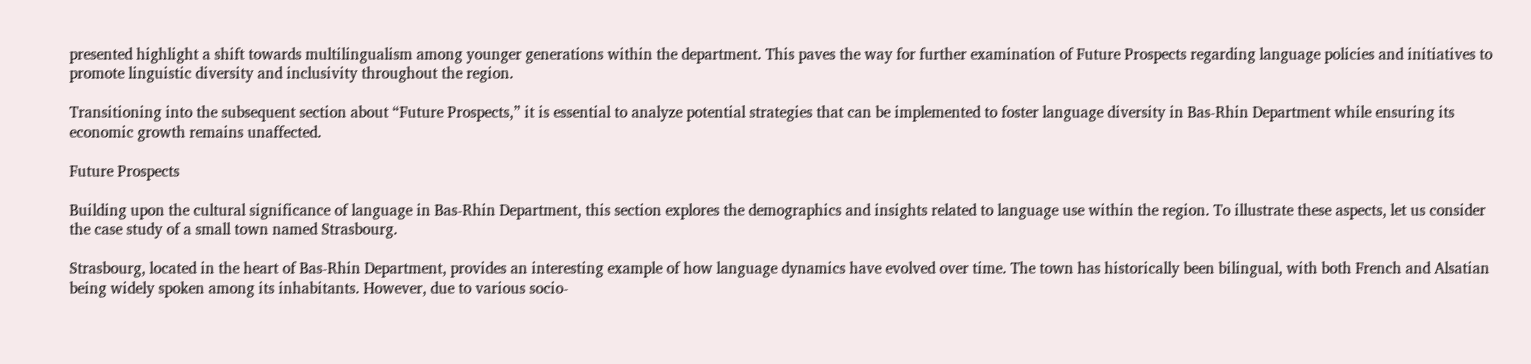presented highlight a shift towards multilingualism among younger generations within the department. This paves the way for further examination of Future Prospects regarding language policies and initiatives to promote linguistic diversity and inclusivity throughout the region.

Transitioning into the subsequent section about “Future Prospects,” it is essential to analyze potential strategies that can be implemented to foster language diversity in Bas-Rhin Department while ensuring its economic growth remains unaffected.

Future Prospects

Building upon the cultural significance of language in Bas-Rhin Department, this section explores the demographics and insights related to language use within the region. To illustrate these aspects, let us consider the case study of a small town named Strasbourg.

Strasbourg, located in the heart of Bas-Rhin Department, provides an interesting example of how language dynamics have evolved over time. The town has historically been bilingual, with both French and Alsatian being widely spoken among its inhabitants. However, due to various socio-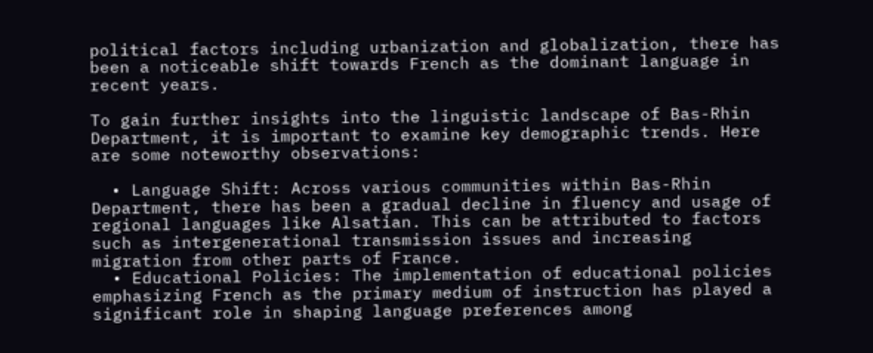political factors including urbanization and globalization, there has been a noticeable shift towards French as the dominant language in recent years.

To gain further insights into the linguistic landscape of Bas-Rhin Department, it is important to examine key demographic trends. Here are some noteworthy observations:

  • Language Shift: Across various communities within Bas-Rhin Department, there has been a gradual decline in fluency and usage of regional languages like Alsatian. This can be attributed to factors such as intergenerational transmission issues and increasing migration from other parts of France.
  • Educational Policies: The implementation of educational policies emphasizing French as the primary medium of instruction has played a significant role in shaping language preferences among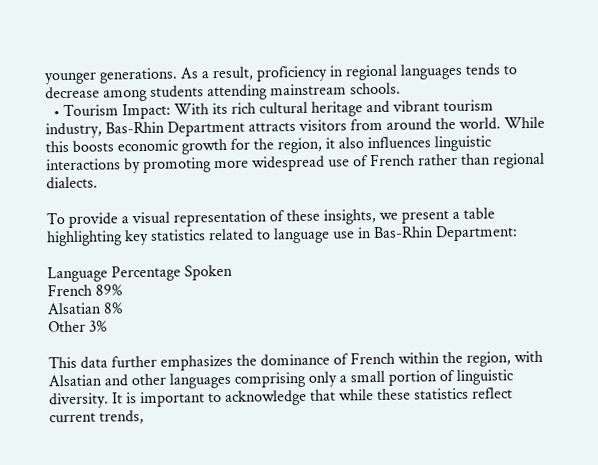younger generations. As a result, proficiency in regional languages tends to decrease among students attending mainstream schools.
  • Tourism Impact: With its rich cultural heritage and vibrant tourism industry, Bas-Rhin Department attracts visitors from around the world. While this boosts economic growth for the region, it also influences linguistic interactions by promoting more widespread use of French rather than regional dialects.

To provide a visual representation of these insights, we present a table highlighting key statistics related to language use in Bas-Rhin Department:

Language Percentage Spoken
French 89%
Alsatian 8%
Other 3%

This data further emphasizes the dominance of French within the region, with Alsatian and other languages comprising only a small portion of linguistic diversity. It is important to acknowledge that while these statistics reflect current trends,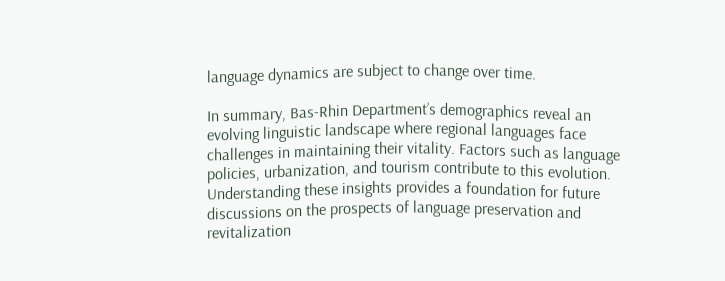language dynamics are subject to change over time.

In summary, Bas-Rhin Department’s demographics reveal an evolving linguistic landscape where regional languages face challenges in maintaining their vitality. Factors such as language policies, urbanization, and tourism contribute to this evolution. Understanding these insights provides a foundation for future discussions on the prospects of language preservation and revitalization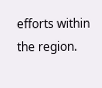efforts within the region.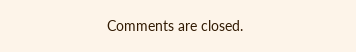Comments are closed.